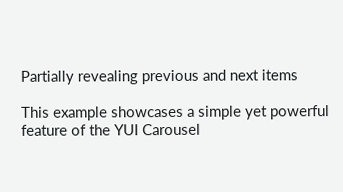Partially revealing previous and next items

This example showcases a simple yet powerful feature of the YUI Carousel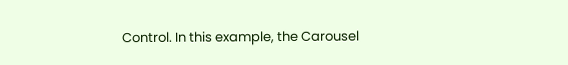Control. In this example, the Carousel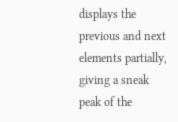displays the previous and next elements partially, giving a sneak peak of the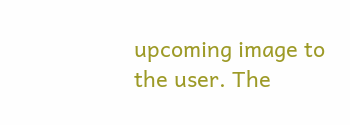upcoming image to the user. The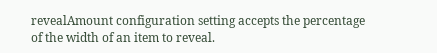revealAmount configuration setting accepts the percentage of the width of an item to reveal.